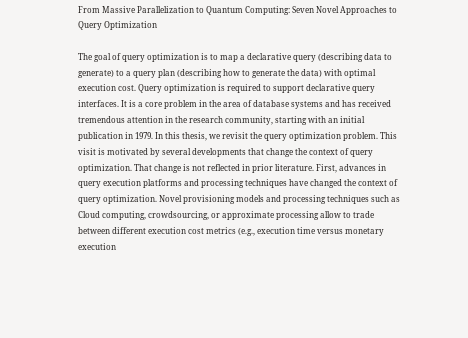From Massive Parallelization to Quantum Computing: Seven Novel Approaches to Query Optimization

The goal of query optimization is to map a declarative query (describing data to generate) to a query plan (describing how to generate the data) with optimal execution cost. Query optimization is required to support declarative query interfaces. It is a core problem in the area of database systems and has received tremendous attention in the research community, starting with an initial publication in 1979. In this thesis, we revisit the query optimization problem. This visit is motivated by several developments that change the context of query optimization. That change is not reflected in prior literature. First, advances in query execution platforms and processing techniques have changed the context of query optimization. Novel provisioning models and processing techniques such as Cloud computing, crowdsourcing, or approximate processing allow to trade between different execution cost metrics (e.g., execution time versus monetary execution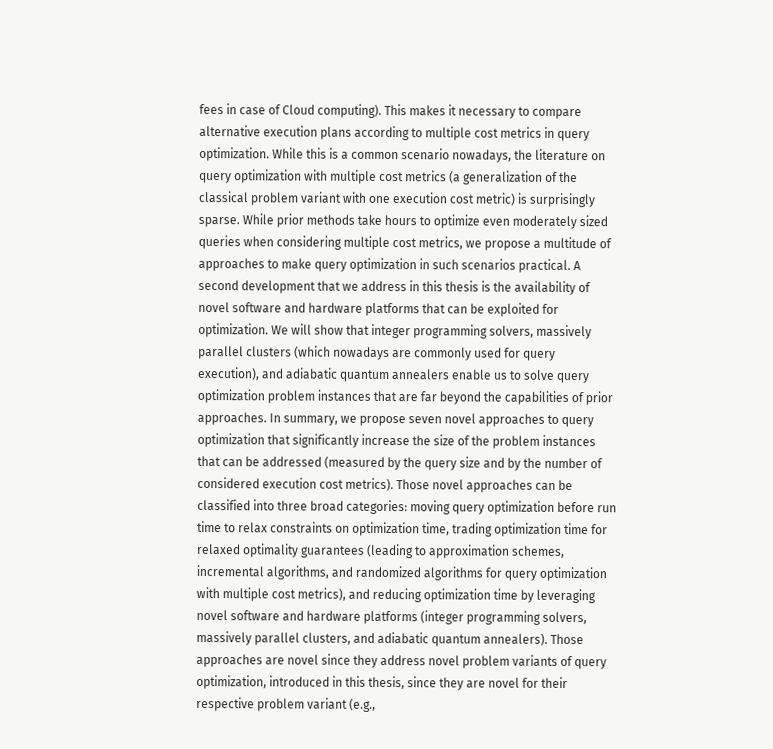fees in case of Cloud computing). This makes it necessary to compare alternative execution plans according to multiple cost metrics in query optimization. While this is a common scenario nowadays, the literature on query optimization with multiple cost metrics (a generalization of the classical problem variant with one execution cost metric) is surprisingly sparse. While prior methods take hours to optimize even moderately sized queries when considering multiple cost metrics, we propose a multitude of approaches to make query optimization in such scenarios practical. A second development that we address in this thesis is the availability of novel software and hardware platforms that can be exploited for optimization. We will show that integer programming solvers, massively parallel clusters (which nowadays are commonly used for query execution), and adiabatic quantum annealers enable us to solve query optimization problem instances that are far beyond the capabilities of prior approaches. In summary, we propose seven novel approaches to query optimization that significantly increase the size of the problem instances that can be addressed (measured by the query size and by the number of considered execution cost metrics). Those novel approaches can be classified into three broad categories: moving query optimization before run time to relax constraints on optimization time, trading optimization time for relaxed optimality guarantees (leading to approximation schemes, incremental algorithms, and randomized algorithms for query optimization with multiple cost metrics), and reducing optimization time by leveraging novel software and hardware platforms (integer programming solvers, massively parallel clusters, and adiabatic quantum annealers). Those approaches are novel since they address novel problem variants of query optimization, introduced in this thesis, since they are novel for their respective problem variant (e.g.,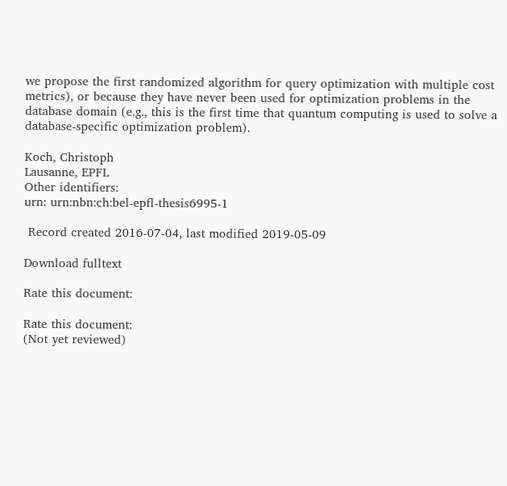we propose the first randomized algorithm for query optimization with multiple cost metrics), or because they have never been used for optimization problems in the database domain (e.g., this is the first time that quantum computing is used to solve a database-specific optimization problem).

Koch, Christoph
Lausanne, EPFL
Other identifiers:
urn: urn:nbn:ch:bel-epfl-thesis6995-1

 Record created 2016-07-04, last modified 2019-05-09

Download fulltext

Rate this document:

Rate this document:
(Not yet reviewed)